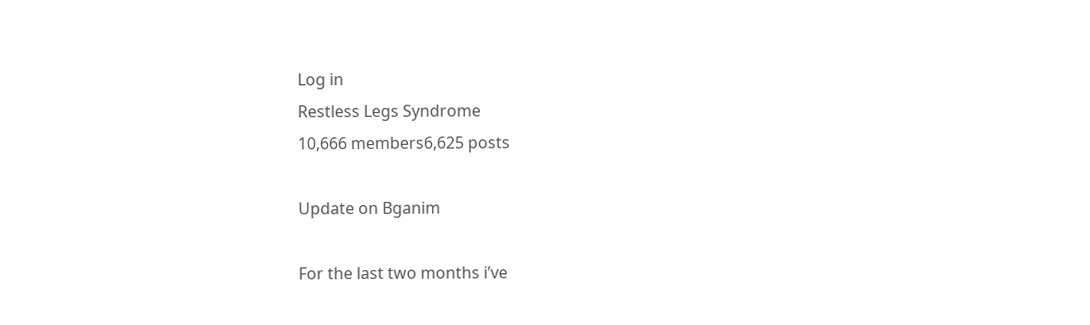Log in
Restless Legs Syndrome
10,666 members6,625 posts

Update on Bganim

For the last two months i’ve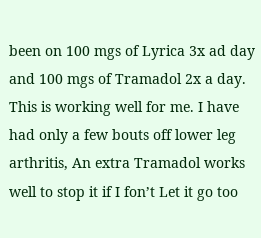been on 100 mgs of Lyrica 3x ad day and 100 mgs of Tramadol 2x a day. This is working well for me. I have had only a few bouts off lower leg arthritis, An extra Tramadol works well to stop it if I fon’t Let it go too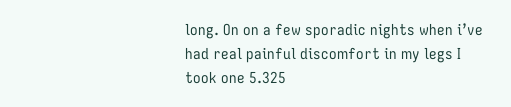long. On on a few sporadic nights when i’ve had real painful discomfort in my legs I took one 5.325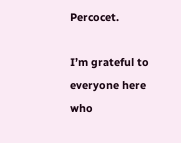Percocet.

I’m grateful to everyone here who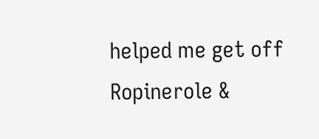helped me get off Ropinerole &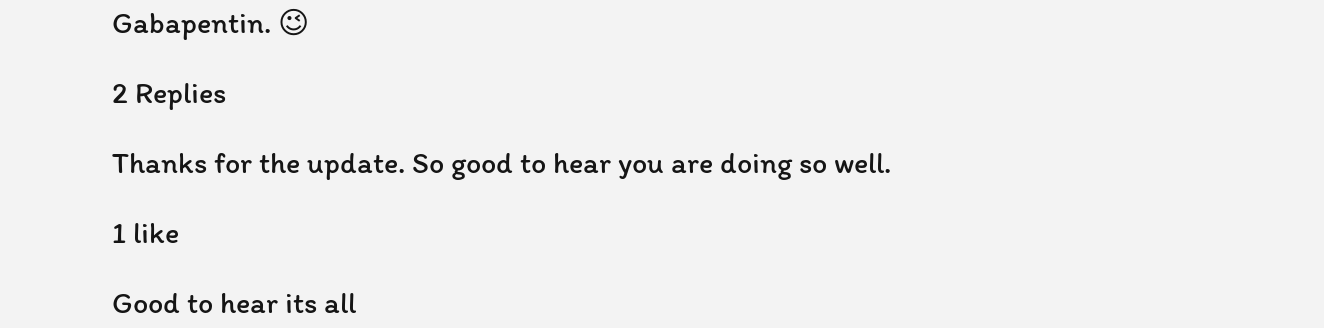Gabapentin. 😉

2 Replies

Thanks for the update. So good to hear you are doing so well.

1 like

Good to hear its all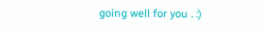going well for you . :)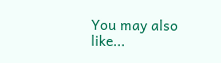You may also like...